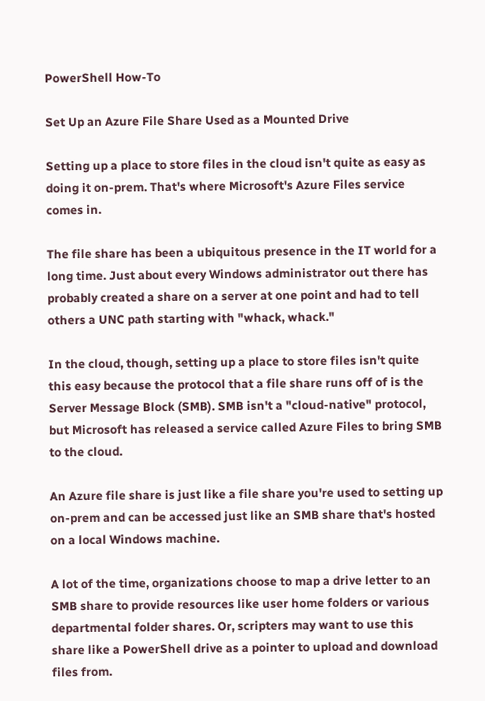PowerShell How-To

Set Up an Azure File Share Used as a Mounted Drive

Setting up a place to store files in the cloud isn't quite as easy as doing it on-prem. That's where Microsoft's Azure Files service comes in.

The file share has been a ubiquitous presence in the IT world for a long time. Just about every Windows administrator out there has probably created a share on a server at one point and had to tell others a UNC path starting with "whack, whack."

In the cloud, though, setting up a place to store files isn't quite this easy because the protocol that a file share runs off of is the Server Message Block (SMB). SMB isn't a "cloud-native" protocol, but Microsoft has released a service called Azure Files to bring SMB to the cloud.

An Azure file share is just like a file share you're used to setting up on-prem and can be accessed just like an SMB share that's hosted on a local Windows machine.

A lot of the time, organizations choose to map a drive letter to an SMB share to provide resources like user home folders or various departmental folder shares. Or, scripters may want to use this share like a PowerShell drive as a pointer to upload and download files from.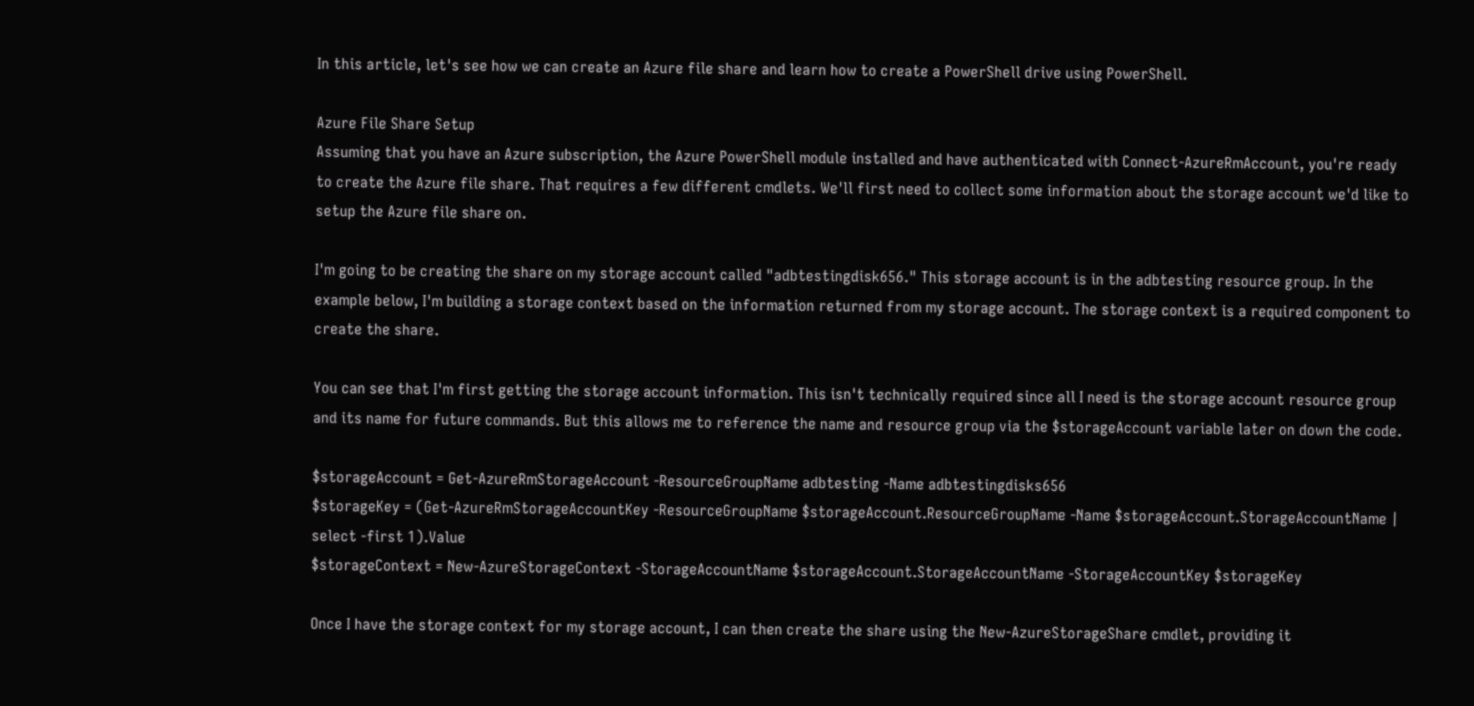In this article, let's see how we can create an Azure file share and learn how to create a PowerShell drive using PowerShell.

Azure File Share Setup
Assuming that you have an Azure subscription, the Azure PowerShell module installed and have authenticated with Connect-AzureRmAccount, you're ready to create the Azure file share. That requires a few different cmdlets. We'll first need to collect some information about the storage account we'd like to setup the Azure file share on.

I'm going to be creating the share on my storage account called "adbtestingdisk656." This storage account is in the adbtesting resource group. In the example below, I'm building a storage context based on the information returned from my storage account. The storage context is a required component to create the share.

You can see that I'm first getting the storage account information. This isn't technically required since all I need is the storage account resource group and its name for future commands. But this allows me to reference the name and resource group via the $storageAccount variable later on down the code.

$storageAccount = Get-AzureRmStorageAccount -ResourceGroupName adbtesting -Name adbtestingdisks656
$storageKey = (Get-AzureRmStorageAccountKey -ResourceGroupName $storageAccount.ResourceGroupName -Name $storageAccount.StorageAccountName | select -first 1).Value
$storageContext = New-AzureStorageContext -StorageAccountName $storageAccount.StorageAccountName -StorageAccountKey $storageKey

Once I have the storage context for my storage account, I can then create the share using the New-AzureStorageShare cmdlet, providing it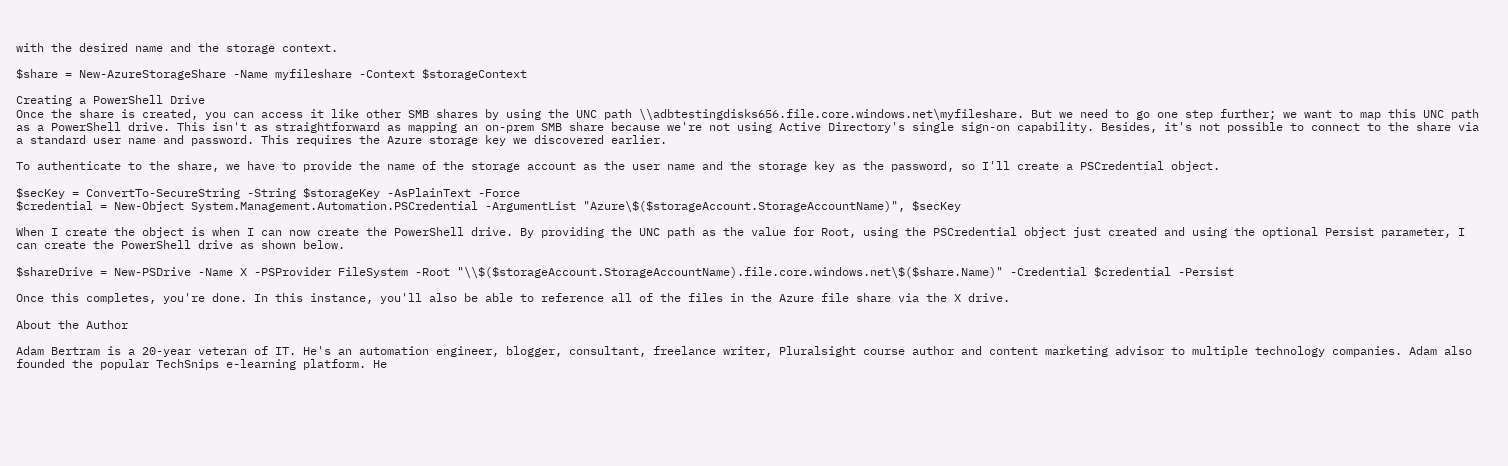with the desired name and the storage context.

$share = New-AzureStorageShare -Name myfileshare -Context $storageContext

Creating a PowerShell Drive
Once the share is created, you can access it like other SMB shares by using the UNC path \\adbtestingdisks656.file.core.windows.net\myfileshare. But we need to go one step further; we want to map this UNC path as a PowerShell drive. This isn't as straightforward as mapping an on-prem SMB share because we're not using Active Directory's single sign-on capability. Besides, it's not possible to connect to the share via a standard user name and password. This requires the Azure storage key we discovered earlier.

To authenticate to the share, we have to provide the name of the storage account as the user name and the storage key as the password, so I'll create a PSCredential object.

$secKey = ConvertTo-SecureString -String $storageKey -AsPlainText -Force
$credential = New-Object System.Management.Automation.PSCredential -ArgumentList "Azure\$($storageAccount.StorageAccountName)", $secKey

When I create the object is when I can now create the PowerShell drive. By providing the UNC path as the value for Root, using the PSCredential object just created and using the optional Persist parameter, I can create the PowerShell drive as shown below.

$shareDrive = New-PSDrive -Name X -PSProvider FileSystem -Root "\\$($storageAccount.StorageAccountName).file.core.windows.net\$($share.Name)" -Credential $credential -Persist

Once this completes, you're done. In this instance, you'll also be able to reference all of the files in the Azure file share via the X drive.

About the Author

Adam Bertram is a 20-year veteran of IT. He's an automation engineer, blogger, consultant, freelance writer, Pluralsight course author and content marketing advisor to multiple technology companies. Adam also founded the popular TechSnips e-learning platform. He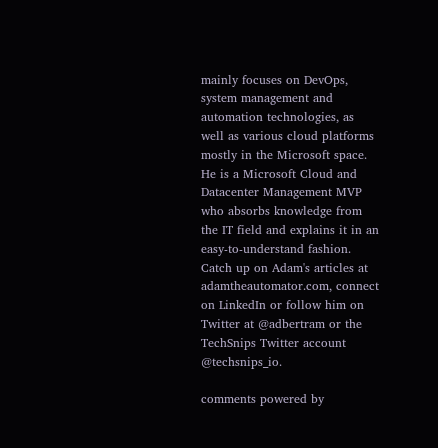mainly focuses on DevOps, system management and automation technologies, as well as various cloud platforms mostly in the Microsoft space. He is a Microsoft Cloud and Datacenter Management MVP who absorbs knowledge from the IT field and explains it in an easy-to-understand fashion. Catch up on Adam's articles at adamtheautomator.com, connect on LinkedIn or follow him on Twitter at @adbertram or the TechSnips Twitter account @techsnips_io.

comments powered by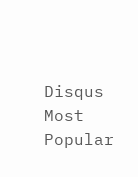Disqus
Most   Popular